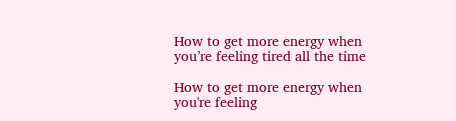How to get more energy when you’re feeling tired all the time

How to get more energy when you're feeling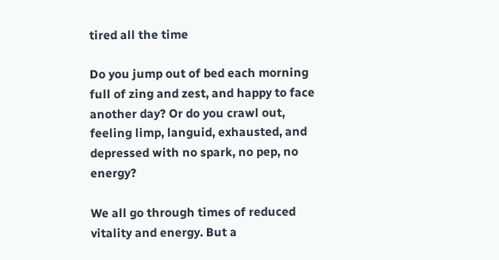tired all the time

Do you jump out of bed each morning full of zing and zest, and happy to face another day? Or do you crawl out, feeling limp, languid, exhausted, and depressed with no spark, no pep, no energy?

We all go through times of reduced vitality and energy. But a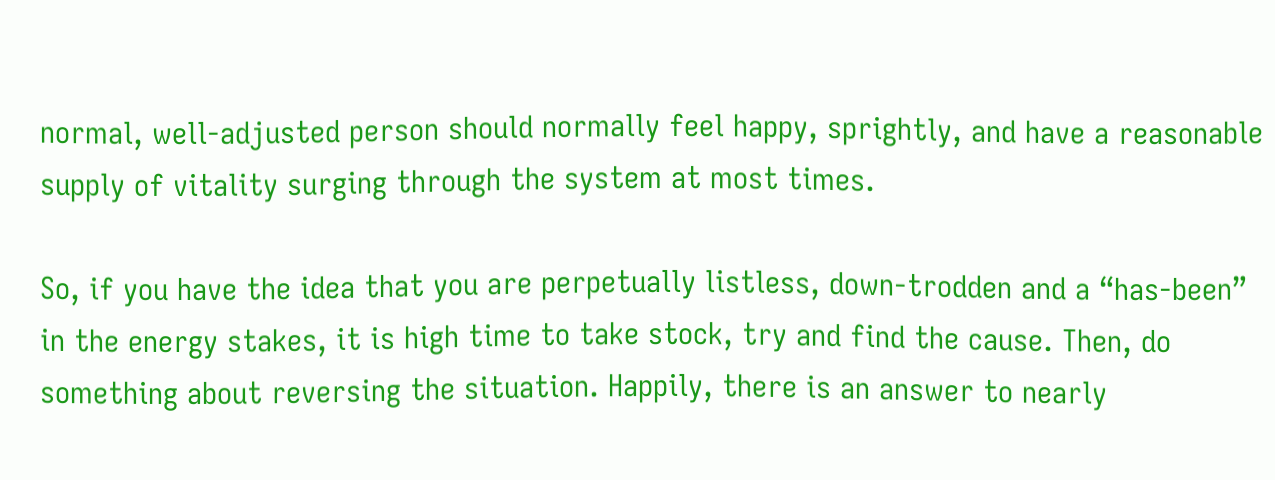normal, well-adjusted person should normally feel happy, sprightly, and have a reasonable supply of vitality surging through the system at most times.

So, if you have the idea that you are perpetually listless, down-trodden and a “has-been” in the energy stakes, it is high time to take stock, try and find the cause. Then, do something about reversing the situation. Happily, there is an answer to nearly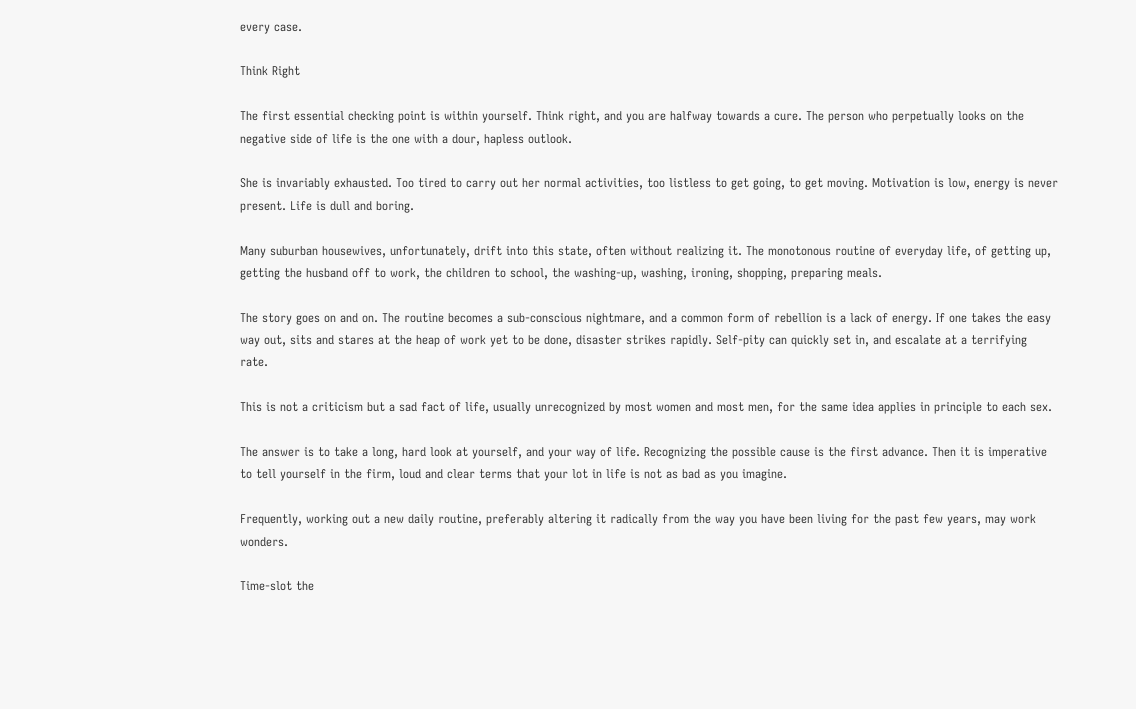every case.

Think Right

The first essential checking point is within yourself. Think right, and you are halfway towards a cure. The person who perpetually looks on the negative side of life is the one with a dour, hapless outlook.

She is invariably exhausted. Too tired to carry out her normal activities, too listless to get going, to get moving. Motivation is low, energy is never present. Life is dull and boring.

Many suburban housewives, unfortunately, drift into this state, often without realizing it. The monotonous routine of everyday life, of getting up, getting the husband off to work, the children to school, the washing-up, washing, ironing, shopping, preparing meals.

The story goes on and on. The routine becomes a sub-conscious nightmare, and a common form of rebellion is a lack of energy. If one takes the easy way out, sits and stares at the heap of work yet to be done, disaster strikes rapidly. Self-pity can quickly set in, and escalate at a terrifying rate.

This is not a criticism but a sad fact of life, usually unrecognized by most women and most men, for the same idea applies in principle to each sex.

The answer is to take a long, hard look at yourself, and your way of life. Recognizing the possible cause is the first advance. Then it is imperative to tell yourself in the firm, loud and clear terms that your lot in life is not as bad as you imagine.

Frequently, working out a new daily routine, preferably altering it radically from the way you have been living for the past few years, may work wonders.

Time-slot the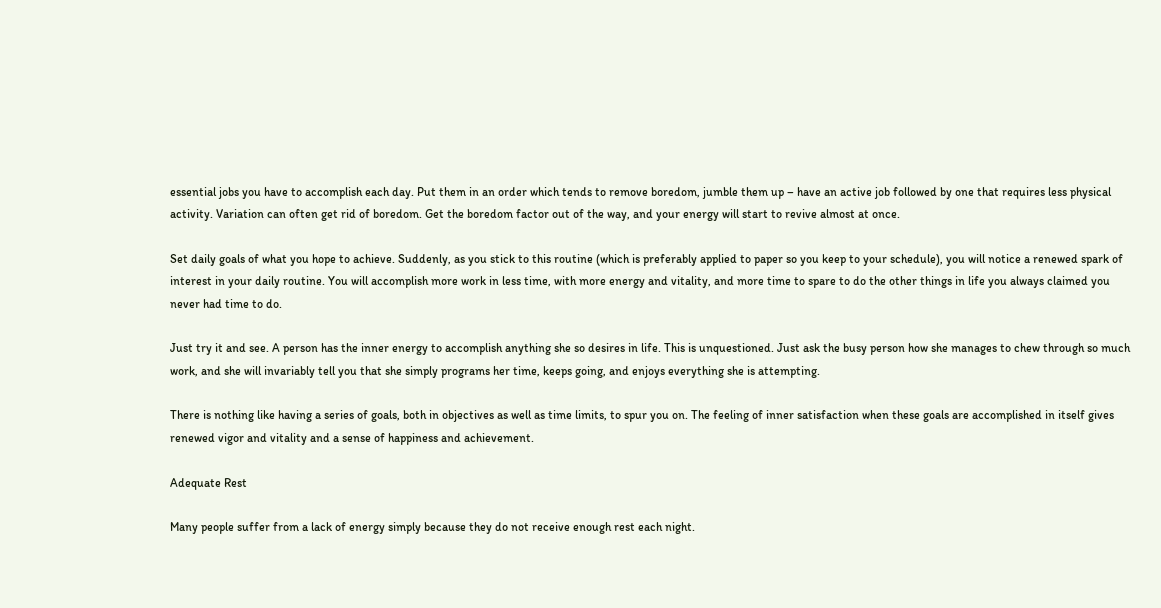essential jobs you have to accomplish each day. Put them in an order which tends to remove boredom, jumble them up – have an active job followed by one that requires less physical activity. Variation can often get rid of boredom. Get the boredom factor out of the way, and your energy will start to revive almost at once.

Set daily goals of what you hope to achieve. Suddenly, as you stick to this routine (which is preferably applied to paper so you keep to your schedule), you will notice a renewed spark of interest in your daily routine. You will accomplish more work in less time, with more energy and vitality, and more time to spare to do the other things in life you always claimed you never had time to do.

Just try it and see. A person has the inner energy to accomplish anything she so desires in life. This is unquestioned. Just ask the busy person how she manages to chew through so much work, and she will invariably tell you that she simply programs her time, keeps going, and enjoys everything she is attempting.

There is nothing like having a series of goals, both in objectives as well as time limits, to spur you on. The feeling of inner satisfaction when these goals are accomplished in itself gives renewed vigor and vitality and a sense of happiness and achievement.

Adequate Rest

Many people suffer from a lack of energy simply because they do not receive enough rest each night.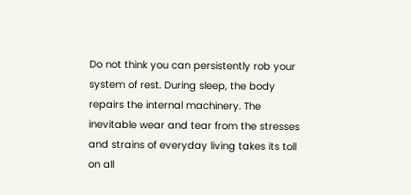Do not think you can persistently rob your system of rest. During sleep, the body repairs the internal machinery. The inevitable wear and tear from the stresses and strains of everyday living takes its toll on all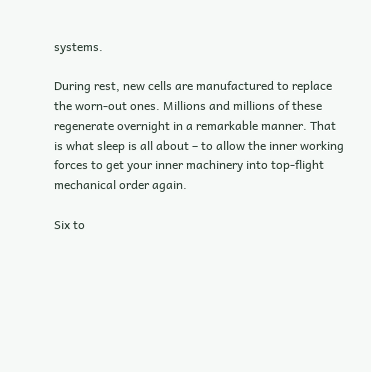systems.

During rest, new cells are manufactured to replace the worn-out ones. Millions and millions of these regenerate overnight in a remarkable manner. That is what sleep is all about – to allow the inner working forces to get your inner machinery into top-flight mechanical order again.

Six to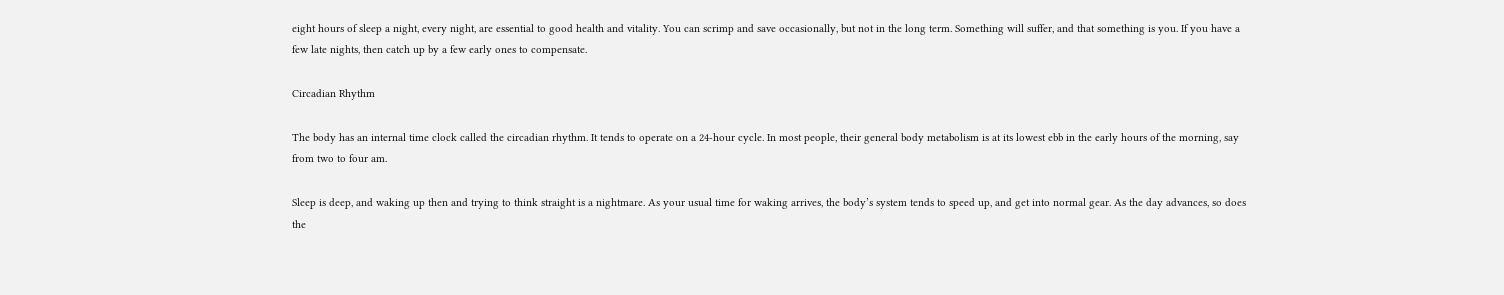eight hours of sleep a night, every night, are essential to good health and vitality. You can scrimp and save occasionally, but not in the long term. Something will suffer, and that something is you. If you have a few late nights, then catch up by a few early ones to compensate.

Circadian Rhythm

The body has an internal time clock called the circadian rhythm. It tends to operate on a 24-hour cycle. In most people, their general body metabolism is at its lowest ebb in the early hours of the morning, say from two to four am.

Sleep is deep, and waking up then and trying to think straight is a nightmare. As your usual time for waking arrives, the body’s system tends to speed up, and get into normal gear. As the day advances, so does the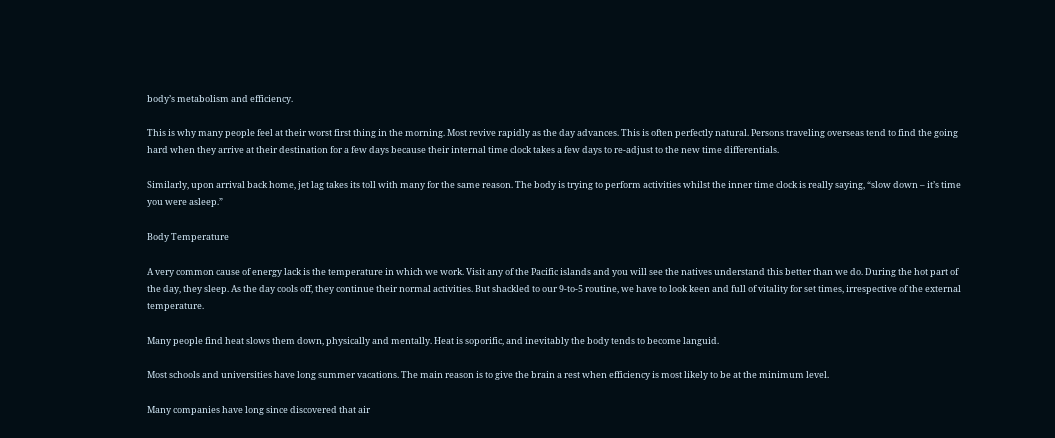body’s metabolism and efficiency.

This is why many people feel at their worst first thing in the morning. Most revive rapidly as the day advances. This is often perfectly natural. Persons traveling overseas tend to find the going hard when they arrive at their destination for a few days because their internal time clock takes a few days to re-adjust to the new time differentials.

Similarly, upon arrival back home, jet lag takes its toll with many for the same reason. The body is trying to perform activities whilst the inner time clock is really saying, “slow down – it’s time you were asleep.”

Body Temperature

A very common cause of energy lack is the temperature in which we work. Visit any of the Pacific islands and you will see the natives understand this better than we do. During the hot part of the day, they sleep. As the day cools off, they continue their normal activities. But shackled to our 9-to-5 routine, we have to look keen and full of vitality for set times, irrespective of the external temperature.

Many people find heat slows them down, physically and mentally. Heat is soporific, and inevitably the body tends to become languid.

Most schools and universities have long summer vacations. The main reason is to give the brain a rest when efficiency is most likely to be at the minimum level.

Many companies have long since discovered that air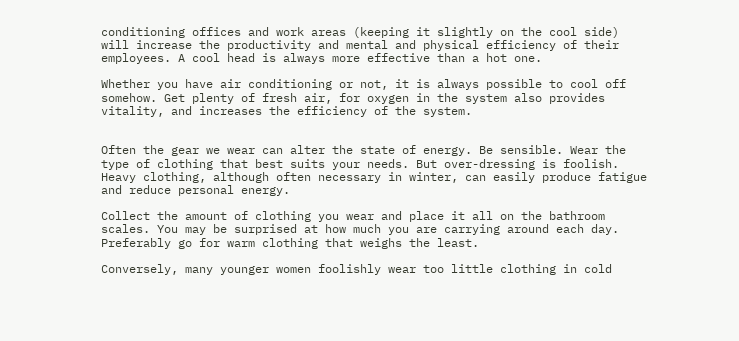conditioning offices and work areas (keeping it slightly on the cool side) will increase the productivity and mental and physical efficiency of their employees. A cool head is always more effective than a hot one.

Whether you have air conditioning or not, it is always possible to cool off somehow. Get plenty of fresh air, for oxygen in the system also provides vitality, and increases the efficiency of the system.


Often the gear we wear can alter the state of energy. Be sensible. Wear the type of clothing that best suits your needs. But over-dressing is foolish. Heavy clothing, although often necessary in winter, can easily produce fatigue and reduce personal energy.

Collect the amount of clothing you wear and place it all on the bathroom scales. You may be surprised at how much you are carrying around each day. Preferably go for warm clothing that weighs the least.

Conversely, many younger women foolishly wear too little clothing in cold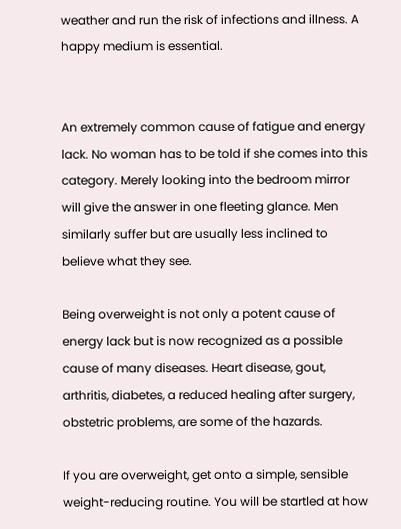weather and run the risk of infections and illness. A happy medium is essential.


An extremely common cause of fatigue and energy lack. No woman has to be told if she comes into this category. Merely looking into the bedroom mirror will give the answer in one fleeting glance. Men similarly suffer but are usually less inclined to believe what they see.

Being overweight is not only a potent cause of energy lack but is now recognized as a possible cause of many diseases. Heart disease, gout, arthritis, diabetes, a reduced healing after surgery, obstetric problems, are some of the hazards.

If you are overweight, get onto a simple, sensible weight-reducing routine. You will be startled at how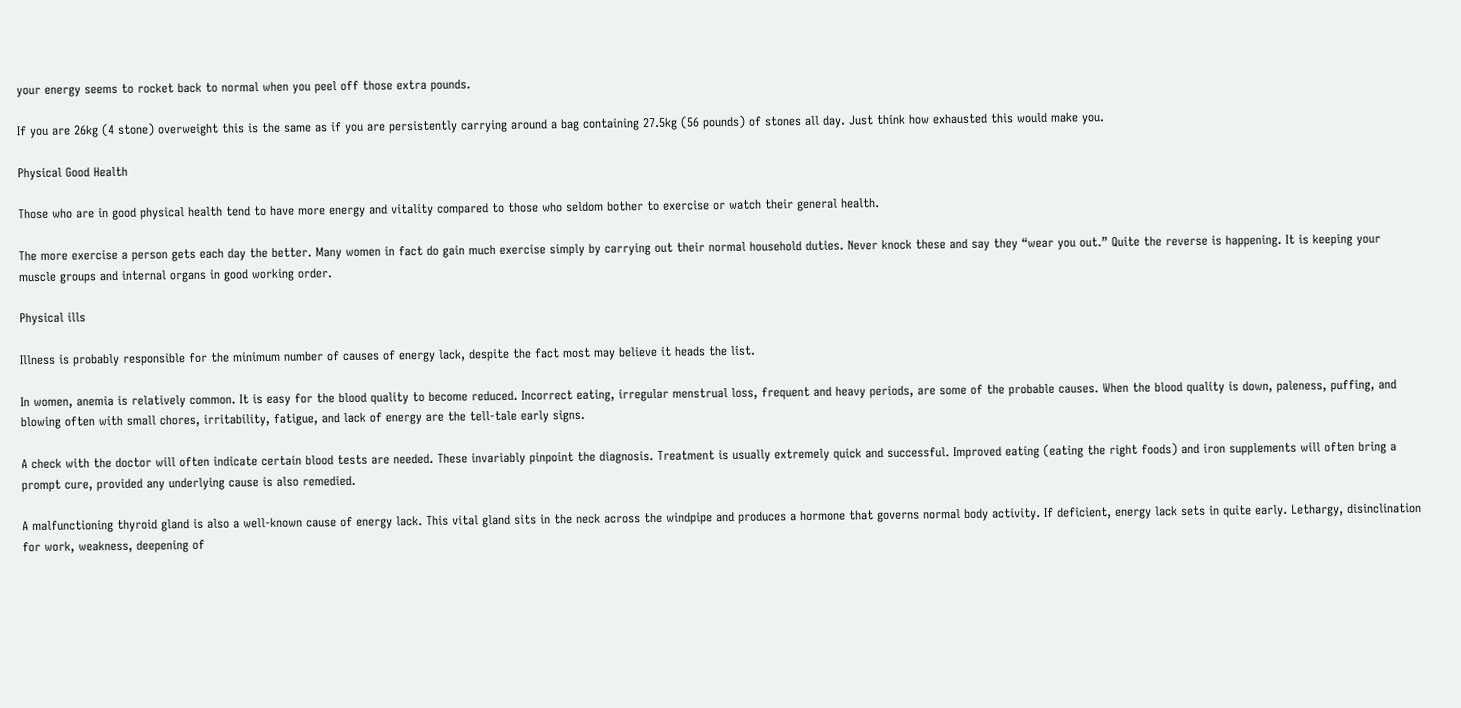your energy seems to rocket back to normal when you peel off those extra pounds.

If you are 26kg (4 stone) overweight this is the same as if you are persistently carrying around a bag containing 27.5kg (56 pounds) of stones all day. Just think how exhausted this would make you.

Physical Good Health

Those who are in good physical health tend to have more energy and vitality compared to those who seldom bother to exercise or watch their general health.

The more exercise a person gets each day the better. Many women in fact do gain much exercise simply by carrying out their normal household duties. Never knock these and say they “wear you out.” Quite the reverse is happening. It is keeping your muscle groups and internal organs in good working order.

Physical ills

Illness is probably responsible for the minimum number of causes of energy lack, despite the fact most may believe it heads the list.

In women, anemia is relatively common. It is easy for the blood quality to become reduced. Incorrect eating, irregular menstrual loss, frequent and heavy periods, are some of the probable causes. When the blood quality is down, paleness, puffing, and blowing often with small chores, irritability, fatigue, and lack of energy are the tell-tale early signs.

A check with the doctor will often indicate certain blood tests are needed. These invariably pinpoint the diagnosis. Treatment is usually extremely quick and successful. Improved eating (eating the right foods) and iron supplements will often bring a prompt cure, provided any underlying cause is also remedied.

A malfunctioning thyroid gland is also a well-known cause of energy lack. This vital gland sits in the neck across the windpipe and produces a hormone that governs normal body activity. If deficient, energy lack sets in quite early. Lethargy, disinclination for work, weakness, deepening of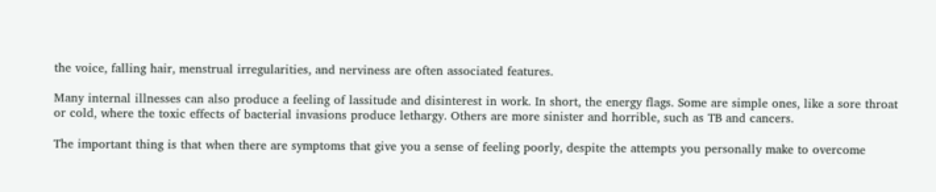the voice, falling hair, menstrual irregularities, and nerviness are often associated features.

Many internal illnesses can also produce a feeling of lassitude and disinterest in work. In short, the energy flags. Some are simple ones, like a sore throat or cold, where the toxic effects of bacterial invasions produce lethargy. Others are more sinister and horrible, such as TB and cancers.

The important thing is that when there are symptoms that give you a sense of feeling poorly, despite the attempts you personally make to overcome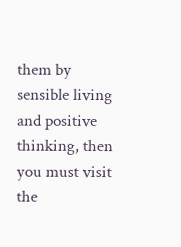them by sensible living and positive thinking, then you must visit the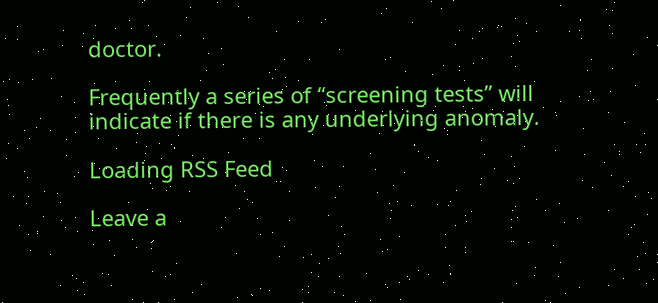doctor.

Frequently a series of “screening tests” will indicate if there is any underlying anomaly.

Loading RSS Feed

Leave a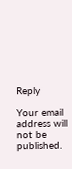Reply

Your email address will not be published.